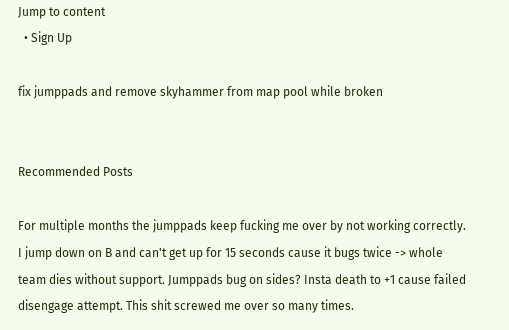Jump to content
  • Sign Up

fix jumppads and remove skyhammer from map pool while broken


Recommended Posts

For multiple months the jumppads keep fucking me over by not working correctly. I jump down on B and can't get up for 15 seconds cause it bugs twice -> whole team dies without support. Jumppads bug on sides? Insta death to +1 cause failed disengage attempt. This shit screwed me over so many times.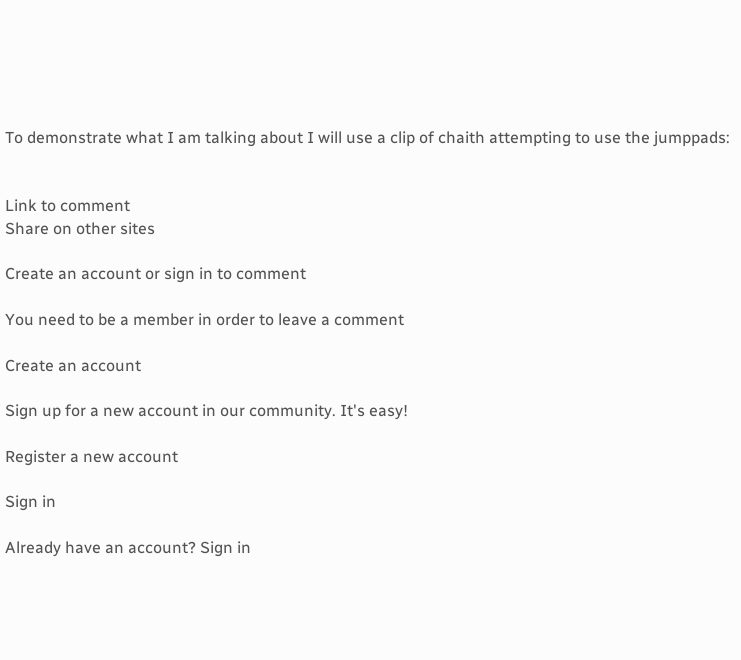To demonstrate what I am talking about I will use a clip of chaith attempting to use the jumppads:


Link to comment
Share on other sites

Create an account or sign in to comment

You need to be a member in order to leave a comment

Create an account

Sign up for a new account in our community. It's easy!

Register a new account

Sign in

Already have an account? Sign in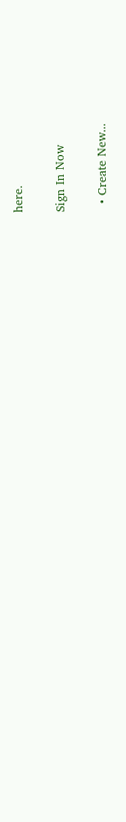here.

Sign In Now

  • Create New...